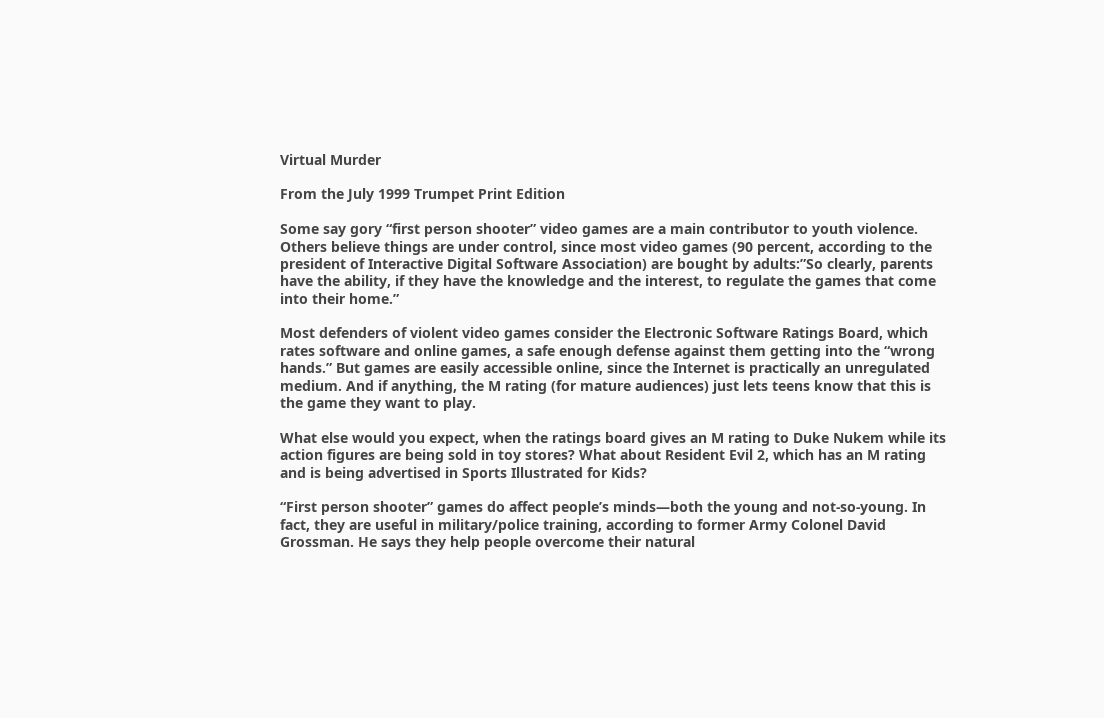Virtual Murder

From the July 1999 Trumpet Print Edition

Some say gory “first person shooter” video games are a main contributor to youth violence. Others believe things are under control, since most video games (90 percent, according to the president of Interactive Digital Software Association) are bought by adults:”So clearly, parents have the ability, if they have the knowledge and the interest, to regulate the games that come into their home.”

Most defenders of violent video games consider the Electronic Software Ratings Board, which rates software and online games, a safe enough defense against them getting into the “wrong hands.” But games are easily accessible online, since the Internet is practically an unregulated medium. And if anything, the M rating (for mature audiences) just lets teens know that this is the game they want to play.

What else would you expect, when the ratings board gives an M rating to Duke Nukem while its action figures are being sold in toy stores? What about Resident Evil 2, which has an M rating and is being advertised in Sports Illustrated for Kids?

“First person shooter” games do affect people’s minds—both the young and not-so-young. In fact, they are useful in military/police training, according to former Army Colonel David Grossman. He says they help people overcome their natural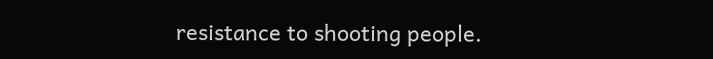resistance to shooting people.